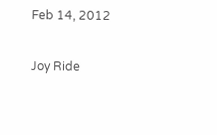Feb 14, 2012

Joy Ride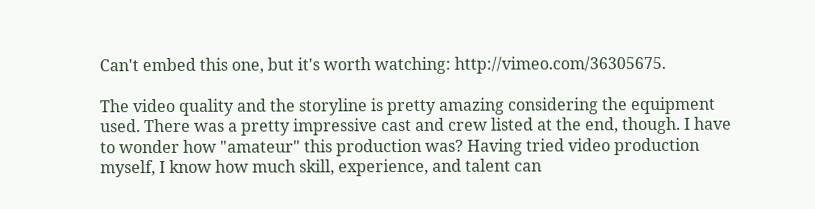Can't embed this one, but it's worth watching: http://vimeo.com/36305675.

The video quality and the storyline is pretty amazing considering the equipment used. There was a pretty impressive cast and crew listed at the end, though. I have to wonder how "amateur" this production was? Having tried video production myself, I know how much skill, experience, and talent can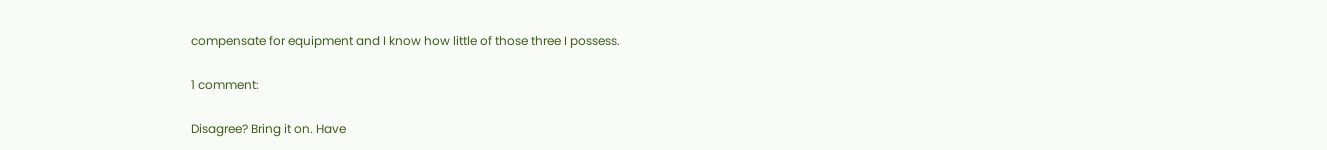compensate for equipment and I know how little of those three I possess.

1 comment:

Disagree? Bring it on. Have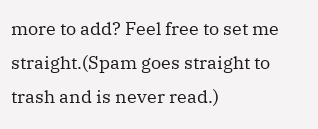more to add? Feel free to set me straight.(Spam goes straight to trash and is never read.)